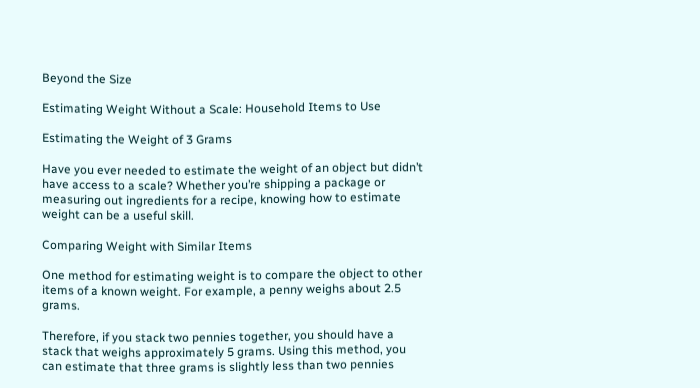Beyond the Size

Estimating Weight Without a Scale: Household Items to Use

Estimating the Weight of 3 Grams

Have you ever needed to estimate the weight of an object but didn’t have access to a scale? Whether you’re shipping a package or measuring out ingredients for a recipe, knowing how to estimate weight can be a useful skill.

Comparing Weight with Similar Items

One method for estimating weight is to compare the object to other items of a known weight. For example, a penny weighs about 2.5 grams.

Therefore, if you stack two pennies together, you should have a stack that weighs approximately 5 grams. Using this method, you can estimate that three grams is slightly less than two pennies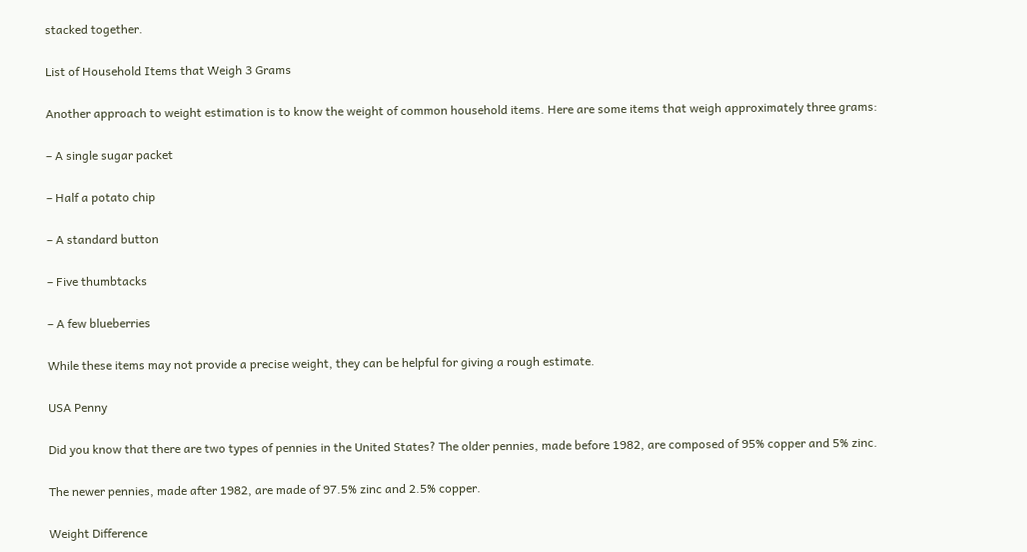stacked together.

List of Household Items that Weigh 3 Grams

Another approach to weight estimation is to know the weight of common household items. Here are some items that weigh approximately three grams:

– A single sugar packet

– Half a potato chip

– A standard button

– Five thumbtacks

– A few blueberries

While these items may not provide a precise weight, they can be helpful for giving a rough estimate.

USA Penny

Did you know that there are two types of pennies in the United States? The older pennies, made before 1982, are composed of 95% copper and 5% zinc.

The newer pennies, made after 1982, are made of 97.5% zinc and 2.5% copper.

Weight Difference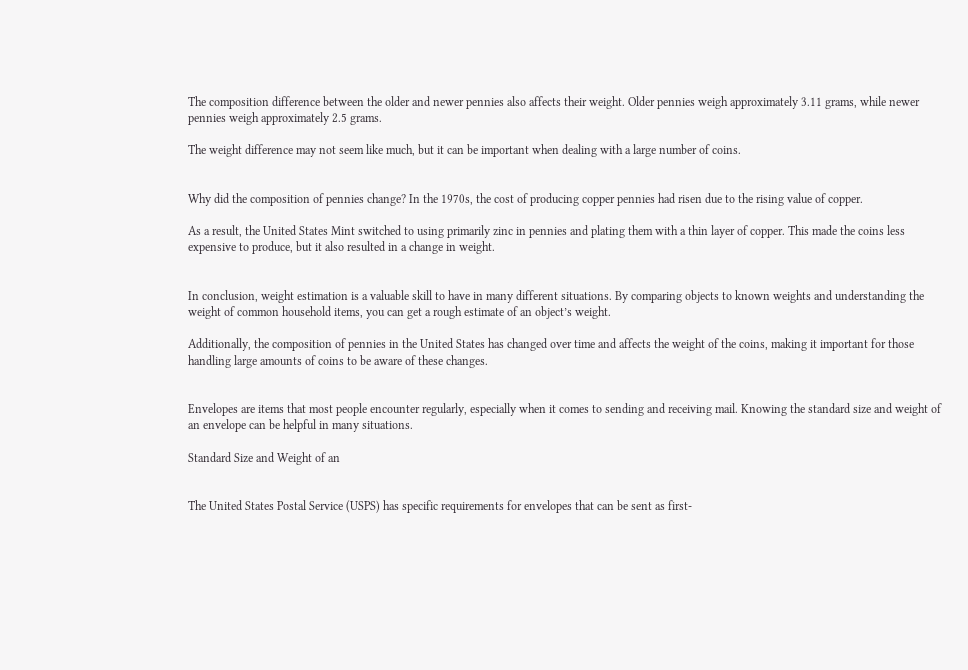The composition difference between the older and newer pennies also affects their weight. Older pennies weigh approximately 3.11 grams, while newer pennies weigh approximately 2.5 grams.

The weight difference may not seem like much, but it can be important when dealing with a large number of coins.


Why did the composition of pennies change? In the 1970s, the cost of producing copper pennies had risen due to the rising value of copper.

As a result, the United States Mint switched to using primarily zinc in pennies and plating them with a thin layer of copper. This made the coins less expensive to produce, but it also resulted in a change in weight.


In conclusion, weight estimation is a valuable skill to have in many different situations. By comparing objects to known weights and understanding the weight of common household items, you can get a rough estimate of an object’s weight.

Additionally, the composition of pennies in the United States has changed over time and affects the weight of the coins, making it important for those handling large amounts of coins to be aware of these changes.


Envelopes are items that most people encounter regularly, especially when it comes to sending and receiving mail. Knowing the standard size and weight of an envelope can be helpful in many situations.

Standard Size and Weight of an


The United States Postal Service (USPS) has specific requirements for envelopes that can be sent as first-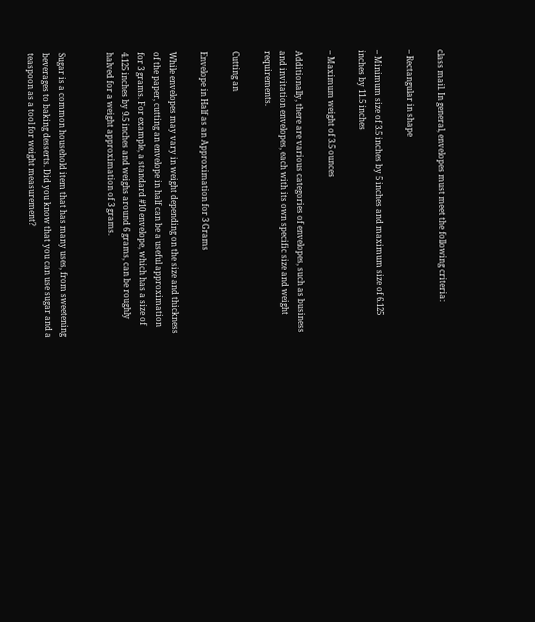class mail. In general, envelopes must meet the following criteria:

– Rectangular in shape

– Minimum size of 3.5 inches by 5 inches and maximum size of 6.125 inches by 11.5 inches

– Maximum weight of 3.5 ounces

Additionally, there are various categories of envelopes, such as business and invitation envelopes, each with its own specific size and weight requirements.

Cutting an

Envelope in Half as an Approximation for 3 Grams

While envelopes may vary in weight depending on the size and thickness of the paper, cutting an envelope in half can be a useful approximation for 3 grams. For example, a standard #10 envelope, which has a size of 4.125 inches by 9.5 inches and weighs around 6 grams, can be roughly halved for a weight approximation of 3 grams.


Sugar is a common household item that has many uses, from sweetening beverages to baking desserts. Did you know that you can use sugar and a teaspoon as a tool for weight measurement?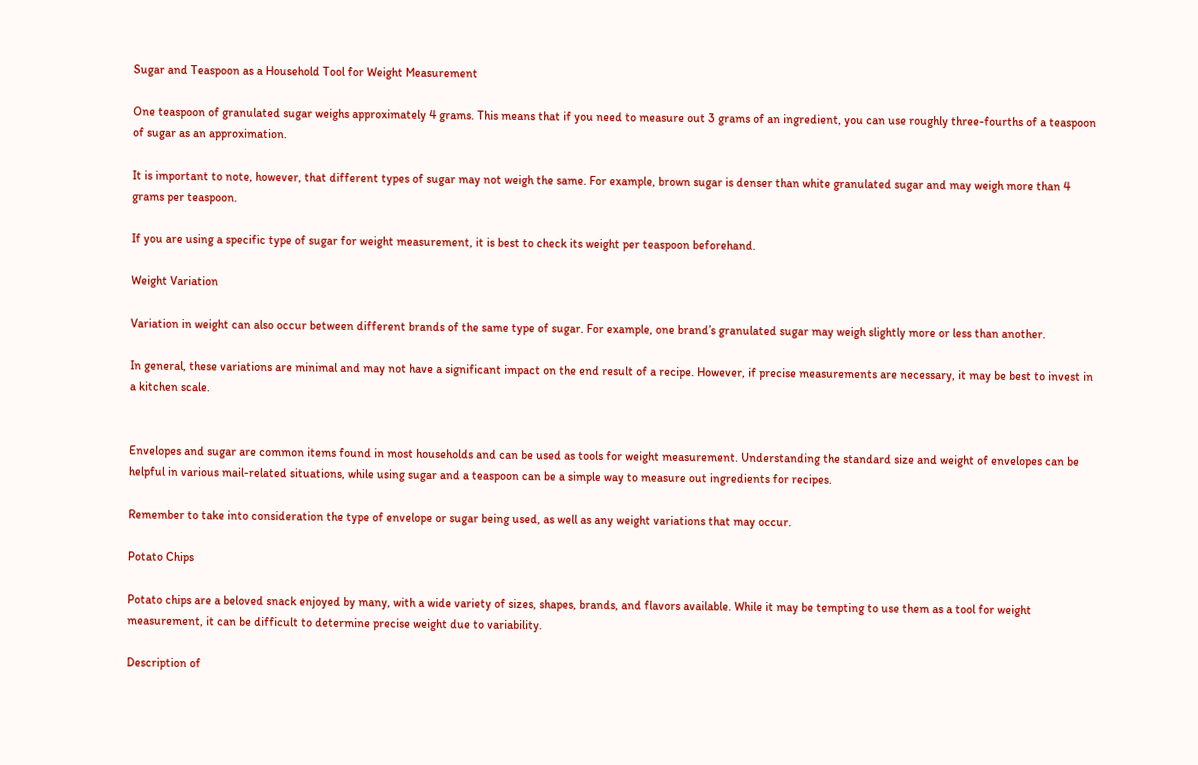Sugar and Teaspoon as a Household Tool for Weight Measurement

One teaspoon of granulated sugar weighs approximately 4 grams. This means that if you need to measure out 3 grams of an ingredient, you can use roughly three-fourths of a teaspoon of sugar as an approximation.

It is important to note, however, that different types of sugar may not weigh the same. For example, brown sugar is denser than white granulated sugar and may weigh more than 4 grams per teaspoon.

If you are using a specific type of sugar for weight measurement, it is best to check its weight per teaspoon beforehand.

Weight Variation

Variation in weight can also occur between different brands of the same type of sugar. For example, one brand’s granulated sugar may weigh slightly more or less than another.

In general, these variations are minimal and may not have a significant impact on the end result of a recipe. However, if precise measurements are necessary, it may be best to invest in a kitchen scale.


Envelopes and sugar are common items found in most households and can be used as tools for weight measurement. Understanding the standard size and weight of envelopes can be helpful in various mail-related situations, while using sugar and a teaspoon can be a simple way to measure out ingredients for recipes.

Remember to take into consideration the type of envelope or sugar being used, as well as any weight variations that may occur.

Potato Chips

Potato chips are a beloved snack enjoyed by many, with a wide variety of sizes, shapes, brands, and flavors available. While it may be tempting to use them as a tool for weight measurement, it can be difficult to determine precise weight due to variability.

Description of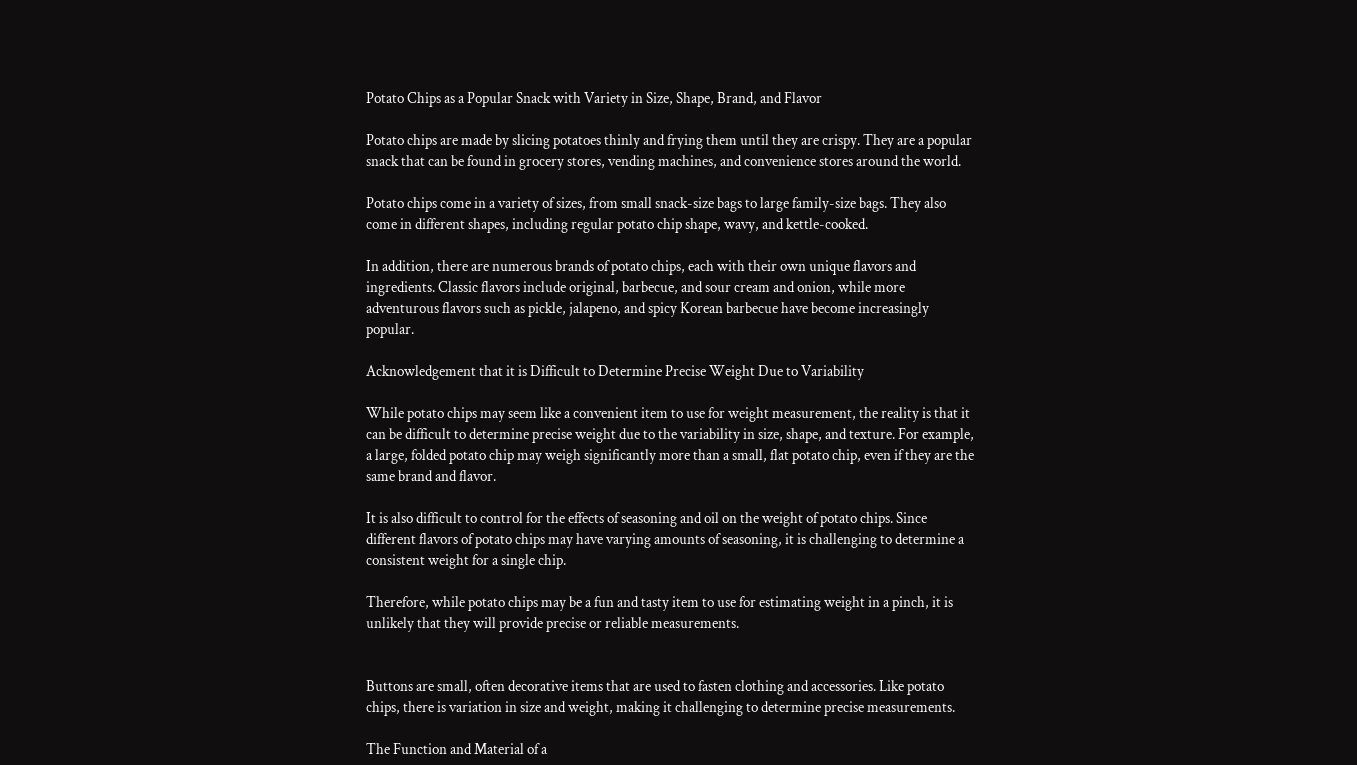Potato Chips as a Popular Snack with Variety in Size, Shape, Brand, and Flavor

Potato chips are made by slicing potatoes thinly and frying them until they are crispy. They are a popular snack that can be found in grocery stores, vending machines, and convenience stores around the world.

Potato chips come in a variety of sizes, from small snack-size bags to large family-size bags. They also come in different shapes, including regular potato chip shape, wavy, and kettle-cooked.

In addition, there are numerous brands of potato chips, each with their own unique flavors and ingredients. Classic flavors include original, barbecue, and sour cream and onion, while more adventurous flavors such as pickle, jalapeno, and spicy Korean barbecue have become increasingly popular.

Acknowledgement that it is Difficult to Determine Precise Weight Due to Variability

While potato chips may seem like a convenient item to use for weight measurement, the reality is that it can be difficult to determine precise weight due to the variability in size, shape, and texture. For example, a large, folded potato chip may weigh significantly more than a small, flat potato chip, even if they are the same brand and flavor.

It is also difficult to control for the effects of seasoning and oil on the weight of potato chips. Since different flavors of potato chips may have varying amounts of seasoning, it is challenging to determine a consistent weight for a single chip.

Therefore, while potato chips may be a fun and tasty item to use for estimating weight in a pinch, it is unlikely that they will provide precise or reliable measurements.


Buttons are small, often decorative items that are used to fasten clothing and accessories. Like potato chips, there is variation in size and weight, making it challenging to determine precise measurements.

The Function and Material of a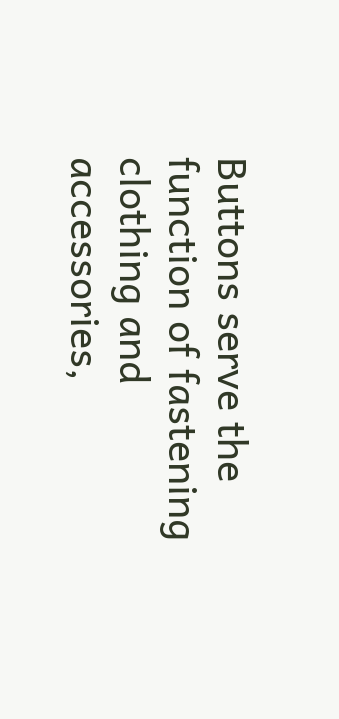Buttons serve the function of fastening clothing and accessories,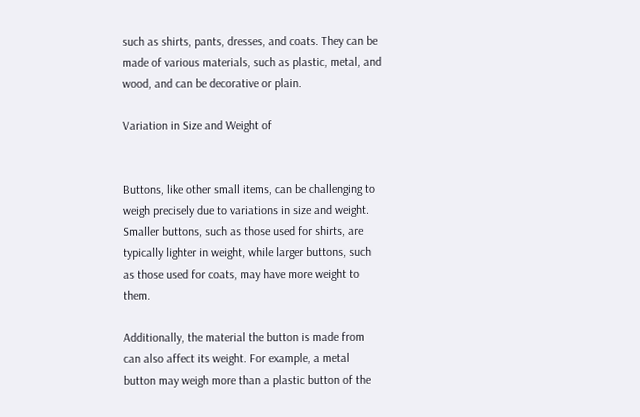such as shirts, pants, dresses, and coats. They can be made of various materials, such as plastic, metal, and wood, and can be decorative or plain.

Variation in Size and Weight of


Buttons, like other small items, can be challenging to weigh precisely due to variations in size and weight. Smaller buttons, such as those used for shirts, are typically lighter in weight, while larger buttons, such as those used for coats, may have more weight to them.

Additionally, the material the button is made from can also affect its weight. For example, a metal button may weigh more than a plastic button of the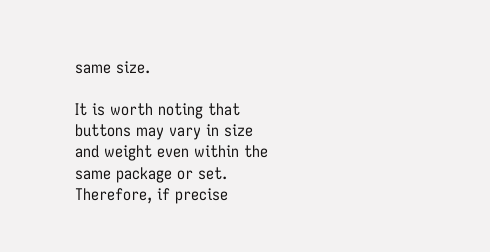same size.

It is worth noting that buttons may vary in size and weight even within the same package or set. Therefore, if precise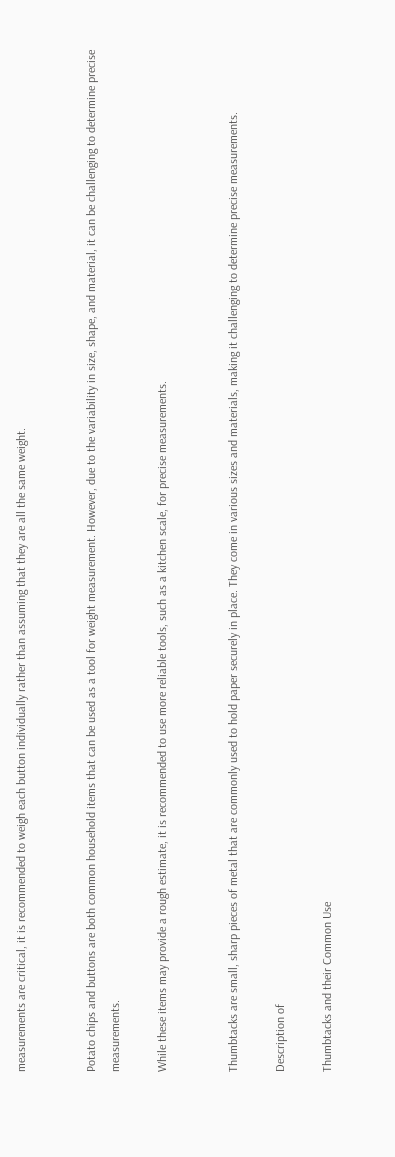measurements are critical, it is recommended to weigh each button individually rather than assuming that they are all the same weight.


Potato chips and buttons are both common household items that can be used as a tool for weight measurement. However, due to the variability in size, shape, and material, it can be challenging to determine precise measurements.

While these items may provide a rough estimate, it is recommended to use more reliable tools, such as a kitchen scale, for precise measurements.


Thumbtacks are small, sharp pieces of metal that are commonly used to hold paper securely in place. They come in various sizes and materials, making it challenging to determine precise measurements.

Description of

Thumbtacks and their Common Use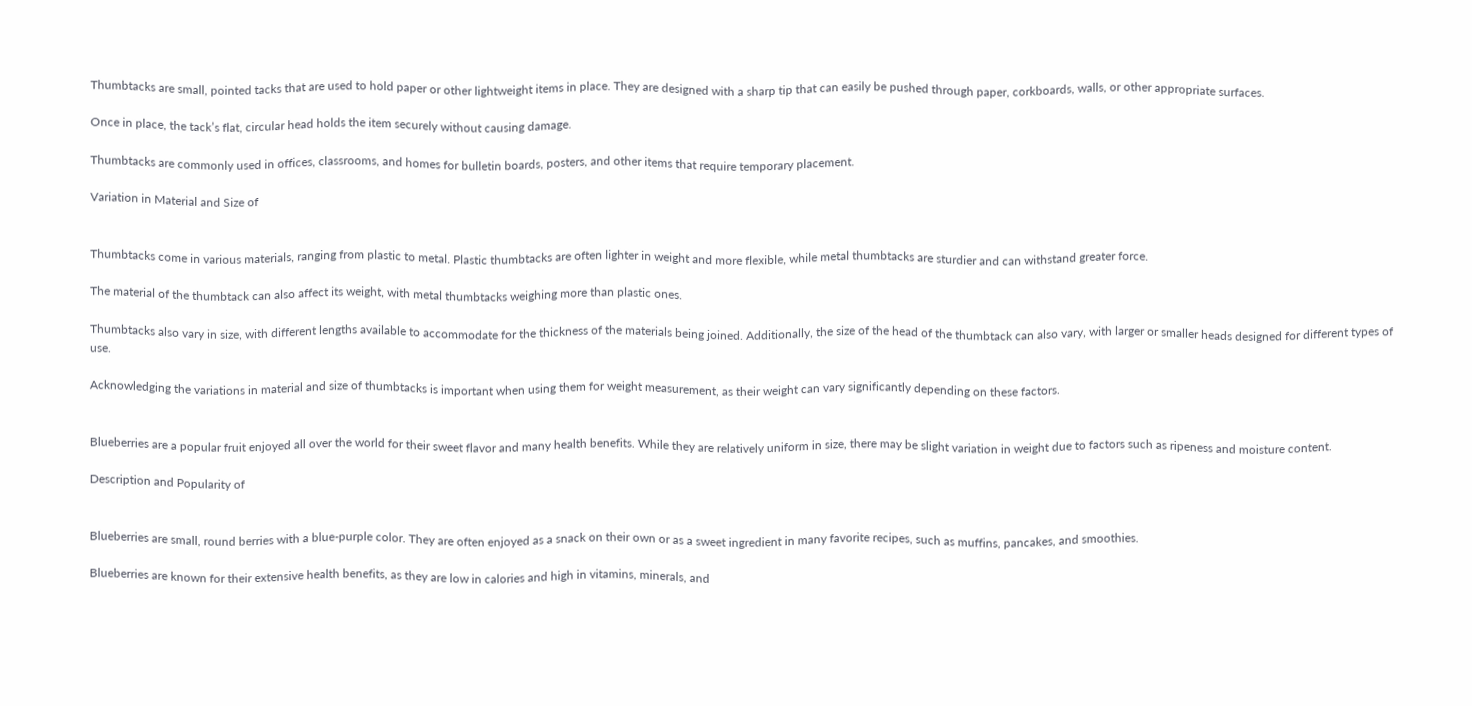Thumbtacks are small, pointed tacks that are used to hold paper or other lightweight items in place. They are designed with a sharp tip that can easily be pushed through paper, corkboards, walls, or other appropriate surfaces.

Once in place, the tack’s flat, circular head holds the item securely without causing damage.

Thumbtacks are commonly used in offices, classrooms, and homes for bulletin boards, posters, and other items that require temporary placement.

Variation in Material and Size of


Thumbtacks come in various materials, ranging from plastic to metal. Plastic thumbtacks are often lighter in weight and more flexible, while metal thumbtacks are sturdier and can withstand greater force.

The material of the thumbtack can also affect its weight, with metal thumbtacks weighing more than plastic ones.

Thumbtacks also vary in size, with different lengths available to accommodate for the thickness of the materials being joined. Additionally, the size of the head of the thumbtack can also vary, with larger or smaller heads designed for different types of use.

Acknowledging the variations in material and size of thumbtacks is important when using them for weight measurement, as their weight can vary significantly depending on these factors.


Blueberries are a popular fruit enjoyed all over the world for their sweet flavor and many health benefits. While they are relatively uniform in size, there may be slight variation in weight due to factors such as ripeness and moisture content.

Description and Popularity of


Blueberries are small, round berries with a blue-purple color. They are often enjoyed as a snack on their own or as a sweet ingredient in many favorite recipes, such as muffins, pancakes, and smoothies.

Blueberries are known for their extensive health benefits, as they are low in calories and high in vitamins, minerals, and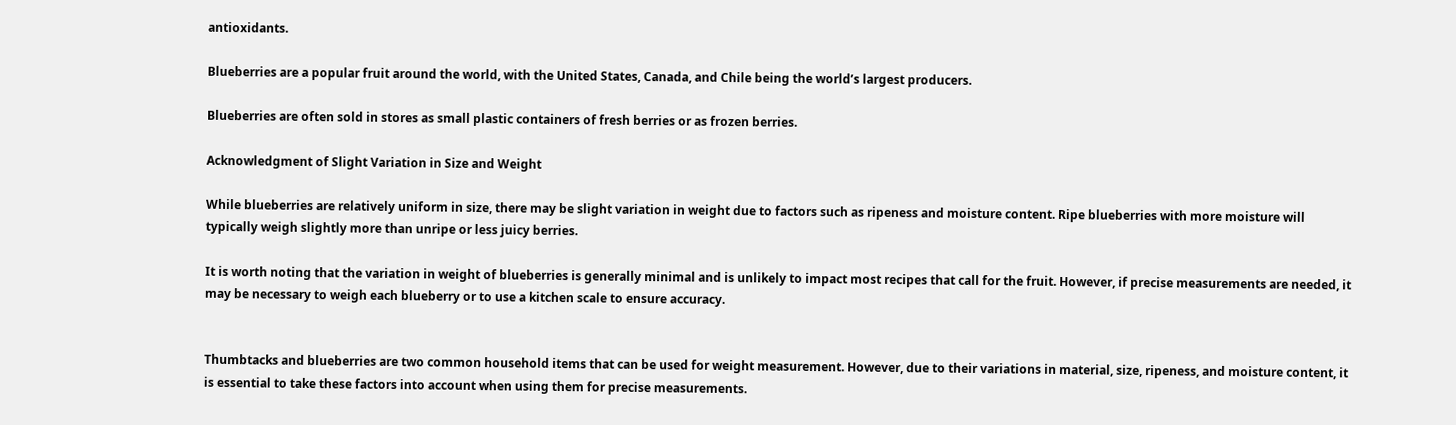antioxidants.

Blueberries are a popular fruit around the world, with the United States, Canada, and Chile being the world’s largest producers.

Blueberries are often sold in stores as small plastic containers of fresh berries or as frozen berries.

Acknowledgment of Slight Variation in Size and Weight

While blueberries are relatively uniform in size, there may be slight variation in weight due to factors such as ripeness and moisture content. Ripe blueberries with more moisture will typically weigh slightly more than unripe or less juicy berries.

It is worth noting that the variation in weight of blueberries is generally minimal and is unlikely to impact most recipes that call for the fruit. However, if precise measurements are needed, it may be necessary to weigh each blueberry or to use a kitchen scale to ensure accuracy.


Thumbtacks and blueberries are two common household items that can be used for weight measurement. However, due to their variations in material, size, ripeness, and moisture content, it is essential to take these factors into account when using them for precise measurements.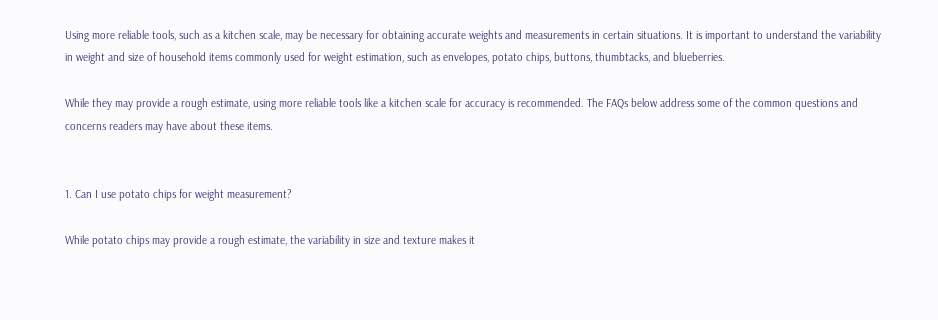Using more reliable tools, such as a kitchen scale, may be necessary for obtaining accurate weights and measurements in certain situations. It is important to understand the variability in weight and size of household items commonly used for weight estimation, such as envelopes, potato chips, buttons, thumbtacks, and blueberries.

While they may provide a rough estimate, using more reliable tools like a kitchen scale for accuracy is recommended. The FAQs below address some of the common questions and concerns readers may have about these items.


1. Can I use potato chips for weight measurement?

While potato chips may provide a rough estimate, the variability in size and texture makes it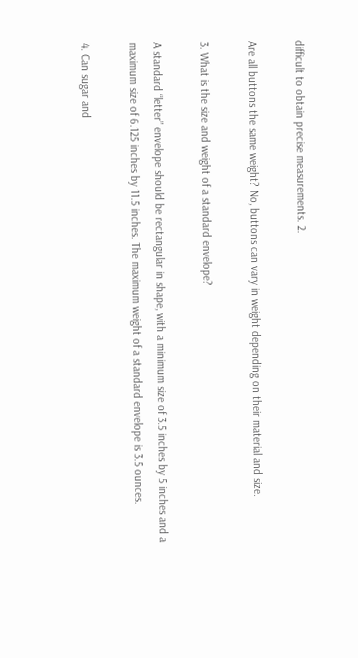difficult to obtain precise measurements. 2.

Are all buttons the same weight? No, buttons can vary in weight depending on their material and size.

3. What is the size and weight of a standard envelope?

A standard “letter” envelope should be rectangular in shape, with a minimum size of 3.5 inches by 5 inches and a maximum size of 6.125 inches by 11.5 inches. The maximum weight of a standard envelope is 3.5 ounces.

4. Can sugar and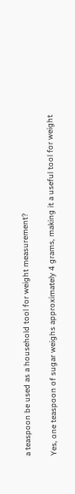a teaspoon be used as a household tool for weight measurement?

Yes, one teaspoon of sugar weighs approximately 4 grams, making it a useful tool for weight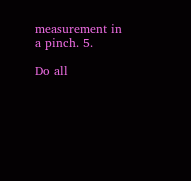measurement in a pinch. 5.

Do all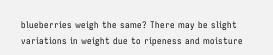blueberries weigh the same? There may be slight variations in weight due to ripeness and moisture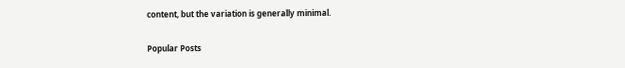content, but the variation is generally minimal.

Popular Posts